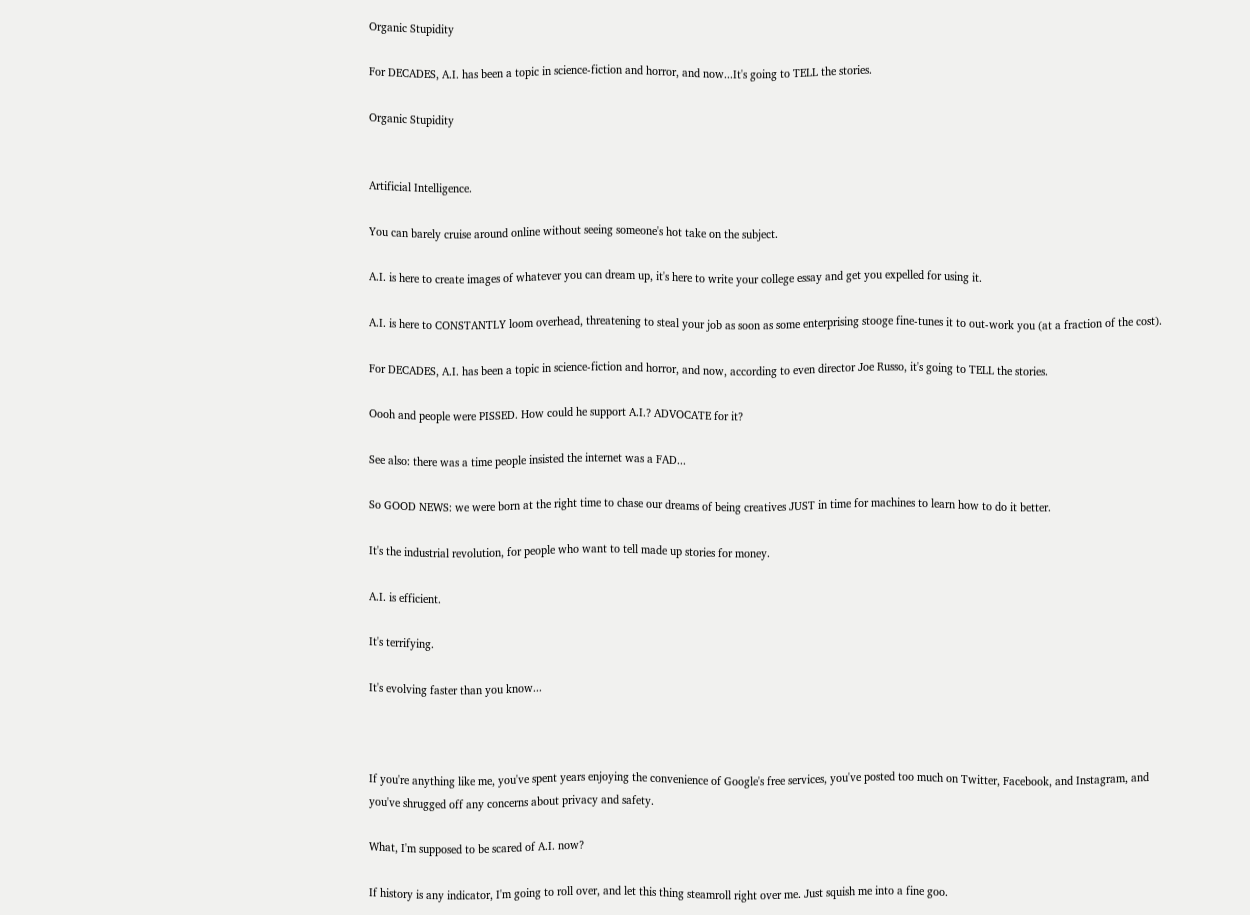Organic Stupidity

For DECADES, A.I. has been a topic in science-fiction and horror, and now...It's going to TELL the stories.

Organic Stupidity


Artificial Intelligence.

You can barely cruise around online without seeing someone's hot take on the subject.

A.I. is here to create images of whatever you can dream up, it's here to write your college essay and get you expelled for using it.

A.I. is here to CONSTANTLY loom overhead, threatening to steal your job as soon as some enterprising stooge fine-tunes it to out-work you (at a fraction of the cost).

For DECADES, A.I. has been a topic in science-fiction and horror, and now, according to even director Joe Russo, it's going to TELL the stories.

Oooh and people were PISSED. How could he support A.I.? ADVOCATE for it?

See also: there was a time people insisted the internet was a FAD...

So GOOD NEWS: we were born at the right time to chase our dreams of being creatives JUST in time for machines to learn how to do it better.

It's the industrial revolution, for people who want to tell made up stories for money.

A.I. is efficient.

It's terrifying.

It's evolving faster than you know...



If you're anything like me, you've spent years enjoying the convenience of Google's free services, you've posted too much on Twitter, Facebook, and Instagram, and you've shrugged off any concerns about privacy and safety.

What, I'm supposed to be scared of A.I. now?

If history is any indicator, I'm going to roll over, and let this thing steamroll right over me. Just squish me into a fine goo.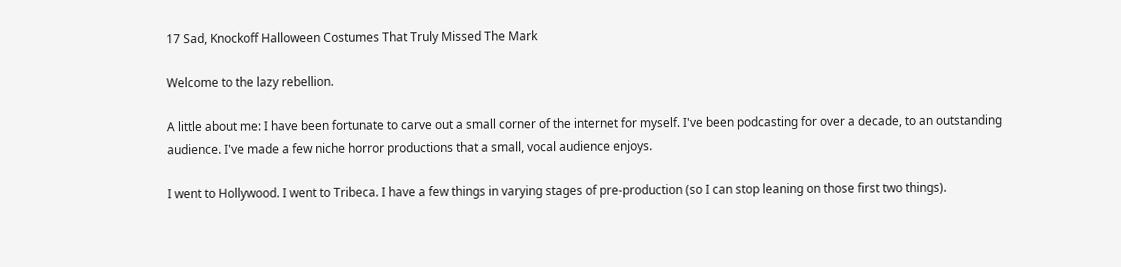17 Sad, Knockoff Halloween Costumes That Truly Missed The Mark

Welcome to the lazy rebellion.

A little about me: I have been fortunate to carve out a small corner of the internet for myself. I've been podcasting for over a decade, to an outstanding audience. I've made a few niche horror productions that a small, vocal audience enjoys.

I went to Hollywood. I went to Tribeca. I have a few things in varying stages of pre-production (so I can stop leaning on those first two things).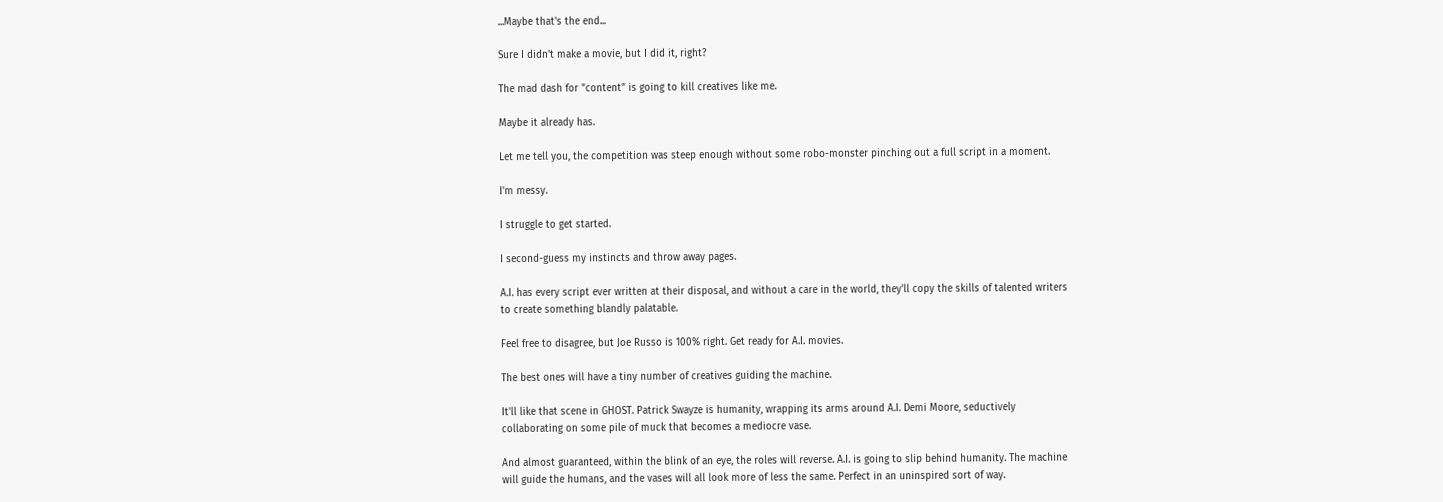...Maybe that's the end...

Sure I didn't make a movie, but I did it, right?

The mad dash for "content" is going to kill creatives like me.

Maybe it already has.

Let me tell you, the competition was steep enough without some robo-monster pinching out a full script in a moment.

I'm messy.

I struggle to get started.

I second-guess my instincts and throw away pages.

A.I. has every script ever written at their disposal, and without a care in the world, they'll copy the skills of talented writers to create something blandly palatable.

Feel free to disagree, but Joe Russo is 100% right. Get ready for A.I. movies.

The best ones will have a tiny number of creatives guiding the machine.

It'll like that scene in GHOST. Patrick Swayze is humanity, wrapping its arms around A.I. Demi Moore, seductively collaborating on some pile of muck that becomes a mediocre vase.

And almost guaranteed, within the blink of an eye, the roles will reverse. A.I. is going to slip behind humanity. The machine will guide the humans, and the vases will all look more of less the same. Perfect in an uninspired sort of way.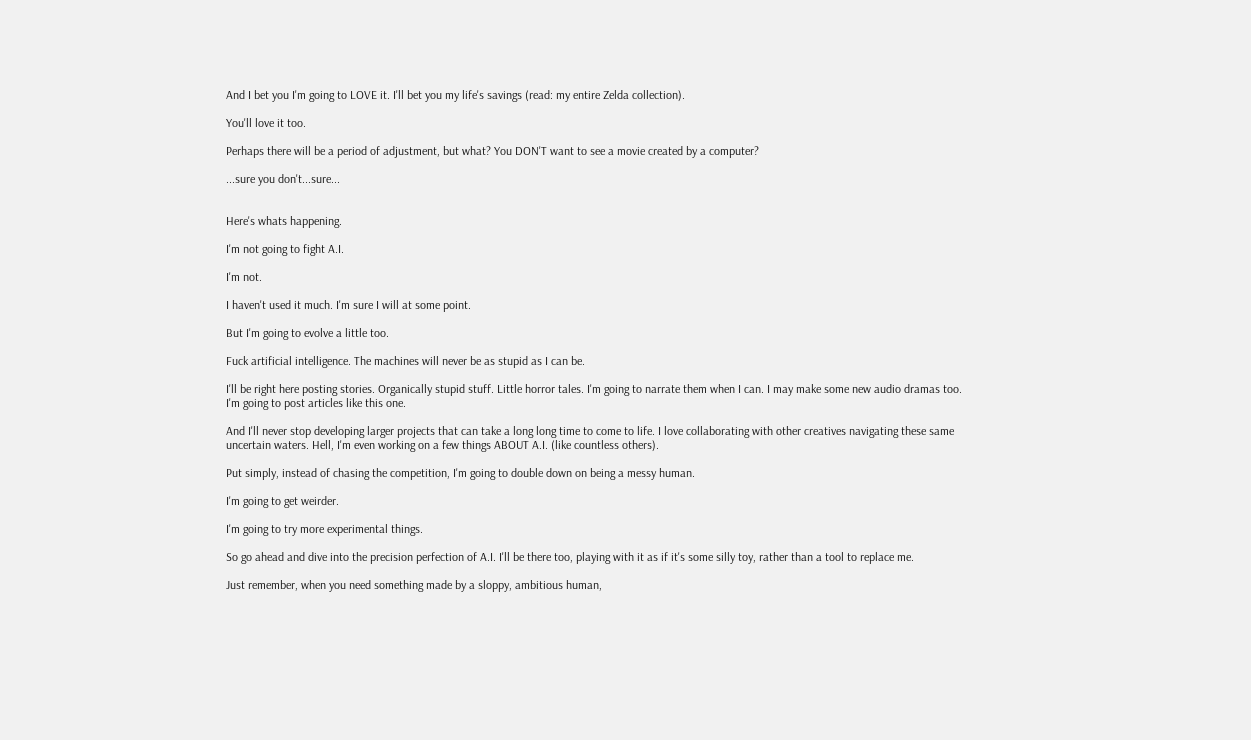And I bet you I'm going to LOVE it. I'll bet you my life's savings (read: my entire Zelda collection).

You'll love it too.

Perhaps there will be a period of adjustment, but what? You DON'T want to see a movie created by a computer?

...sure you don't...sure...


Here's whats happening.

I'm not going to fight A.I.

I'm not.

I haven't used it much. I'm sure I will at some point.

But I'm going to evolve a little too.

Fuck artificial intelligence. The machines will never be as stupid as I can be.

I'll be right here posting stories. Organically stupid stuff. Little horror tales. I'm going to narrate them when I can. I may make some new audio dramas too. I'm going to post articles like this one.

And I'll never stop developing larger projects that can take a long long time to come to life. I love collaborating with other creatives navigating these same uncertain waters. Hell, I'm even working on a few things ABOUT A.I. (like countless others).

Put simply, instead of chasing the competition, I'm going to double down on being a messy human.

I'm going to get weirder.

I'm going to try more experimental things.

So go ahead and dive into the precision perfection of A.I. I'll be there too, playing with it as if it's some silly toy, rather than a tool to replace me.

Just remember, when you need something made by a sloppy, ambitious human,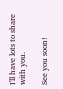I'll have lots to share with you.

See you soon!